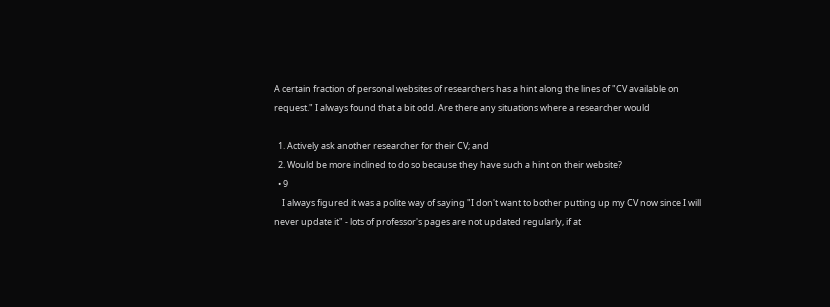A certain fraction of personal websites of researchers has a hint along the lines of "CV available on request." I always found that a bit odd. Are there any situations where a researcher would

  1. Actively ask another researcher for their CV; and
  2. Would be more inclined to do so because they have such a hint on their website?
  • 9
    I always figured it was a polite way of saying "I don't want to bother putting up my CV now since I will never update it" - lots of professor's pages are not updated regularly, if at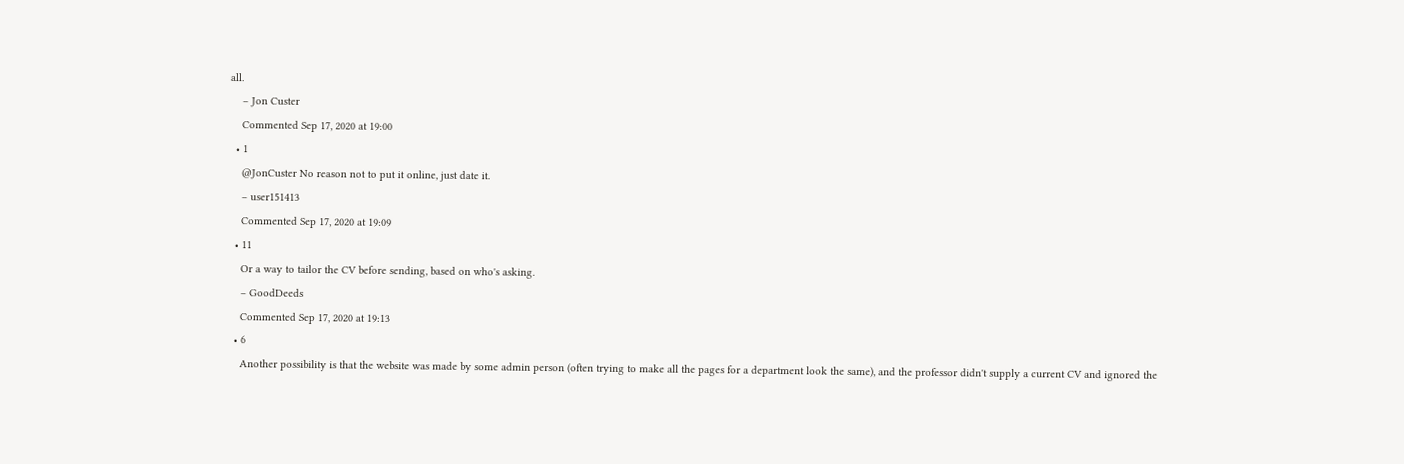all.
    – Jon Custer
    Commented Sep 17, 2020 at 19:00
  • 1
    @JonCuster No reason not to put it online, just date it.
    – user151413
    Commented Sep 17, 2020 at 19:09
  • 11
    Or a way to tailor the CV before sending, based on who's asking.
    – GoodDeeds
    Commented Sep 17, 2020 at 19:13
  • 6
    Another possibility is that the website was made by some admin person (often trying to make all the pages for a department look the same), and the professor didn't supply a current CV and ignored the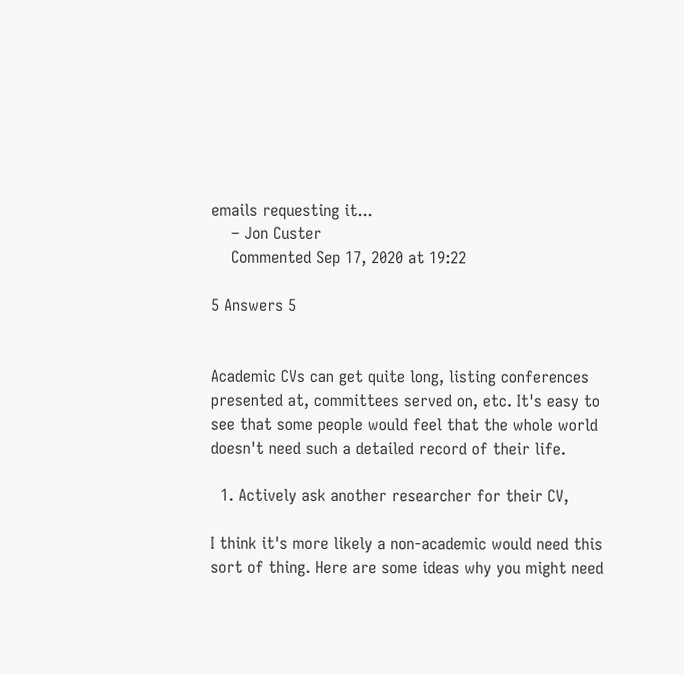emails requesting it...
    – Jon Custer
    Commented Sep 17, 2020 at 19:22

5 Answers 5


Academic CVs can get quite long, listing conferences presented at, committees served on, etc. It's easy to see that some people would feel that the whole world doesn't need such a detailed record of their life.

  1. Actively ask another researcher for their CV,

I think it's more likely a non-academic would need this sort of thing. Here are some ideas why you might need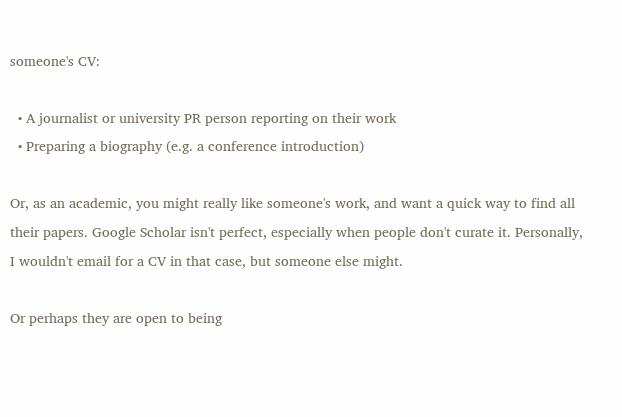someone's CV:

  • A journalist or university PR person reporting on their work
  • Preparing a biography (e.g. a conference introduction)

Or, as an academic, you might really like someone's work, and want a quick way to find all their papers. Google Scholar isn't perfect, especially when people don't curate it. Personally, I wouldn't email for a CV in that case, but someone else might.

Or perhaps they are open to being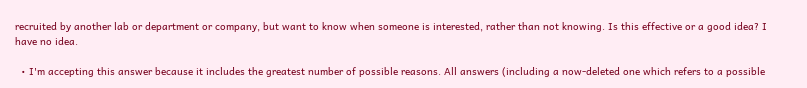recruited by another lab or department or company, but want to know when someone is interested, rather than not knowing. Is this effective or a good idea? I have no idea.

  • I'm accepting this answer because it includes the greatest number of possible reasons. All answers (including a now-deleted one which refers to a possible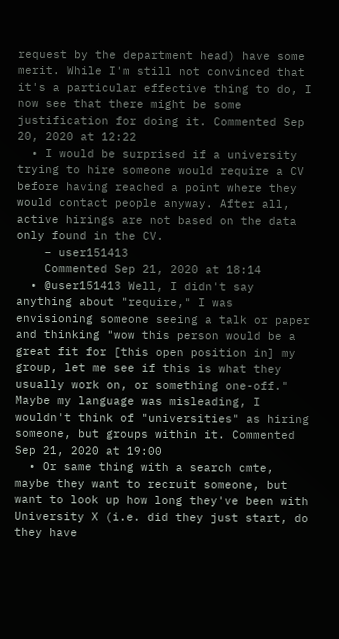request by the department head) have some merit. While I'm still not convinced that it's a particular effective thing to do, I now see that there might be some justification for doing it. Commented Sep 20, 2020 at 12:22
  • I would be surprised if a university trying to hire someone would require a CV before having reached a point where they would contact people anyway. After all, active hirings are not based on the data only found in the CV.
    – user151413
    Commented Sep 21, 2020 at 18:14
  • @user151413 Well, I didn't say anything about "require," I was envisioning someone seeing a talk or paper and thinking "wow this person would be a great fit for [this open position in] my group, let me see if this is what they usually work on, or something one-off." Maybe my language was misleading, I wouldn't think of "universities" as hiring someone, but groups within it. Commented Sep 21, 2020 at 19:00
  • Or same thing with a search cmte, maybe they want to recruit someone, but want to look up how long they've been with University X (i.e. did they just start, do they have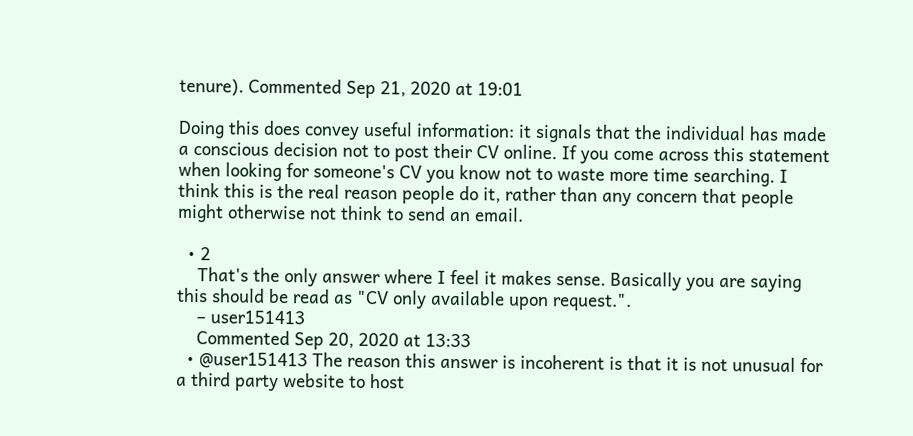tenure). Commented Sep 21, 2020 at 19:01

Doing this does convey useful information: it signals that the individual has made a conscious decision not to post their CV online. If you come across this statement when looking for someone's CV you know not to waste more time searching. I think this is the real reason people do it, rather than any concern that people might otherwise not think to send an email.

  • 2
    That's the only answer where I feel it makes sense. Basically you are saying this should be read as "CV only available upon request.".
    – user151413
    Commented Sep 20, 2020 at 13:33
  • @user151413 The reason this answer is incoherent is that it is not unusual for a third party website to host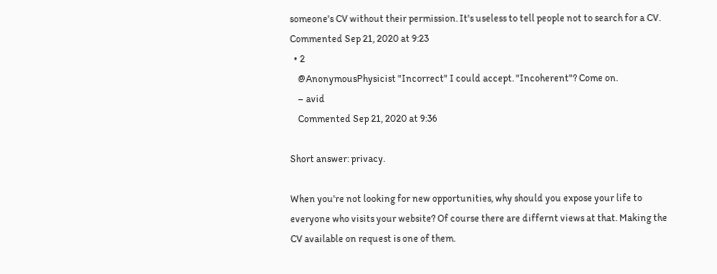someone's CV without their permission. It's useless to tell people not to search for a CV. Commented Sep 21, 2020 at 9:23
  • 2
    @AnonymousPhysicist "Incorrect" I could accept. "Incoherent"? Come on.
    – avid
    Commented Sep 21, 2020 at 9:36

Short answer: privacy.

When you're not looking for new opportunities, why should you expose your life to everyone who visits your website? Of course there are differnt views at that. Making the CV available on request is one of them.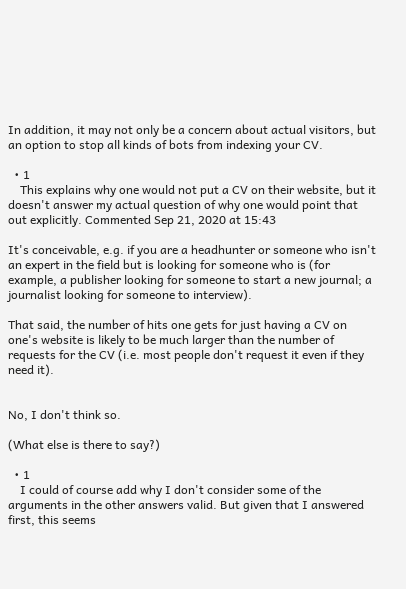In addition, it may not only be a concern about actual visitors, but an option to stop all kinds of bots from indexing your CV.

  • 1
    This explains why one would not put a CV on their website, but it doesn't answer my actual question of why one would point that out explicitly. Commented Sep 21, 2020 at 15:43

It's conceivable, e.g. if you are a headhunter or someone who isn't an expert in the field but is looking for someone who is (for example, a publisher looking for someone to start a new journal; a journalist looking for someone to interview).

That said, the number of hits one gets for just having a CV on one's website is likely to be much larger than the number of requests for the CV (i.e. most people don't request it even if they need it).


No, I don't think so.

(What else is there to say?)

  • 1
    I could of course add why I don't consider some of the arguments in the other answers valid. But given that I answered first, this seems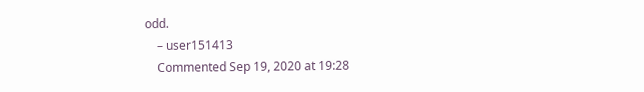odd.
    – user151413
    Commented Sep 19, 2020 at 19:28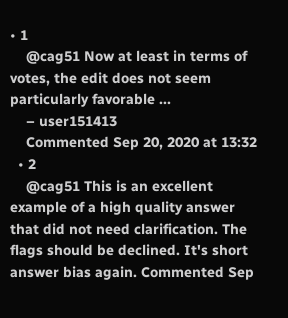• 1
    @cag51 Now at least in terms of votes, the edit does not seem particularly favorable ...
    – user151413
    Commented Sep 20, 2020 at 13:32
  • 2
    @cag51 This is an excellent example of a high quality answer that did not need clarification. The flags should be declined. It's short answer bias again. Commented Sep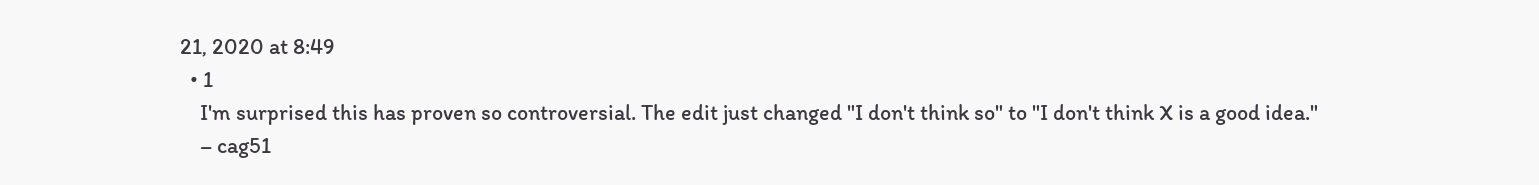21, 2020 at 8:49
  • 1
    I'm surprised this has proven so controversial. The edit just changed "I don't think so" to "I don't think X is a good idea."
    – cag51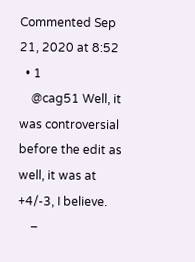Commented Sep 21, 2020 at 8:52
  • 1
    @cag51 Well, it was controversial before the edit as well, it was at +4/-3, I believe.
    –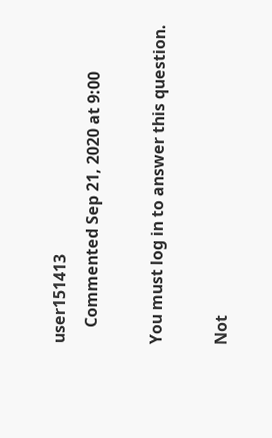user151413
    Commented Sep 21, 2020 at 9:00

You must log in to answer this question.

Not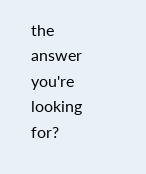the answer you're looking for?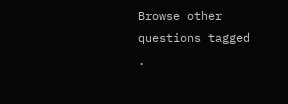Browse other questions tagged .